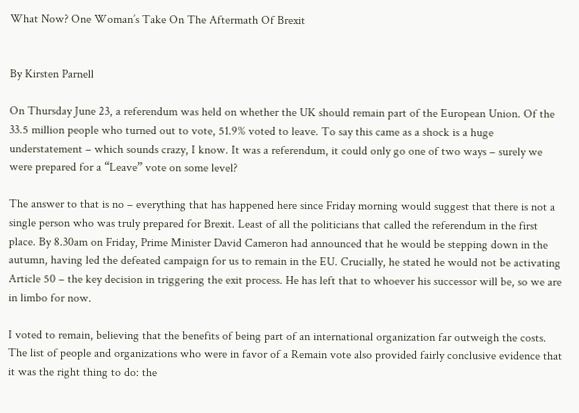What Now? One Woman’s Take On The Aftermath Of Brexit


By Kirsten Parnell

On Thursday June 23, a referendum was held on whether the UK should remain part of the European Union. Of the 33.5 million people who turned out to vote, 51.9% voted to leave. To say this came as a shock is a huge understatement – which sounds crazy, I know. It was a referendum, it could only go one of two ways – surely we were prepared for a “Leave” vote on some level?

The answer to that is no – everything that has happened here since Friday morning would suggest that there is not a single person who was truly prepared for Brexit. Least of all the politicians that called the referendum in the first place. By 8.30am on Friday, Prime Minister David Cameron had announced that he would be stepping down in the autumn, having led the defeated campaign for us to remain in the EU. Crucially, he stated he would not be activating Article 50 – the key decision in triggering the exit process. He has left that to whoever his successor will be, so we are in limbo for now.

I voted to remain, believing that the benefits of being part of an international organization far outweigh the costs. The list of people and organizations who were in favor of a Remain vote also provided fairly conclusive evidence that it was the right thing to do: the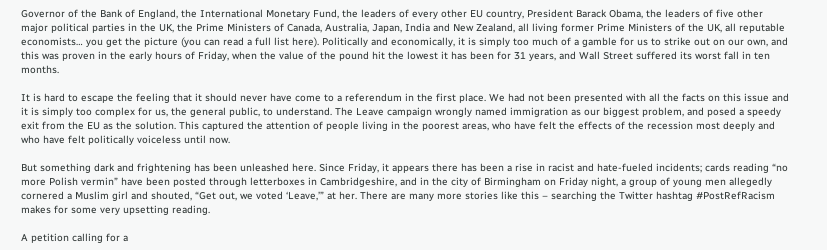Governor of the Bank of England, the International Monetary Fund, the leaders of every other EU country, President Barack Obama, the leaders of five other major political parties in the UK, the Prime Ministers of Canada, Australia, Japan, India and New Zealand, all living former Prime Ministers of the UK, all reputable economists… you get the picture (you can read a full list here). Politically and economically, it is simply too much of a gamble for us to strike out on our own, and this was proven in the early hours of Friday, when the value of the pound hit the lowest it has been for 31 years, and Wall Street suffered its worst fall in ten months.

It is hard to escape the feeling that it should never have come to a referendum in the first place. We had not been presented with all the facts on this issue and it is simply too complex for us, the general public, to understand. The Leave campaign wrongly named immigration as our biggest problem, and posed a speedy exit from the EU as the solution. This captured the attention of people living in the poorest areas, who have felt the effects of the recession most deeply and who have felt politically voiceless until now.

But something dark and frightening has been unleashed here. Since Friday, it appears there has been a rise in racist and hate-fueled incidents; cards reading “no more Polish vermin” have been posted through letterboxes in Cambridgeshire, and in the city of Birmingham on Friday night, a group of young men allegedly cornered a Muslim girl and shouted, “Get out, we voted ‘Leave,’” at her. There are many more stories like this – searching the Twitter hashtag #PostRefRacism makes for some very upsetting reading.

A petition calling for a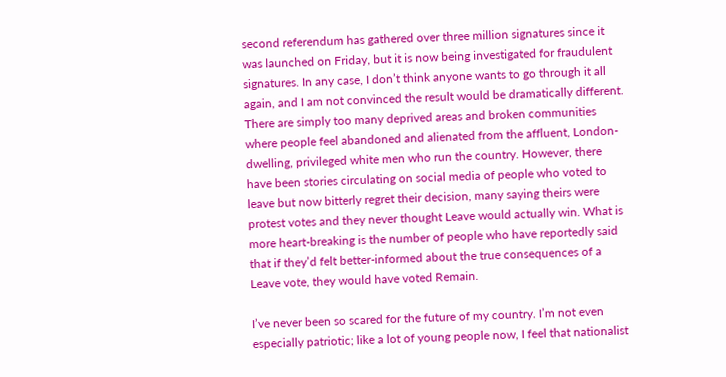second referendum has gathered over three million signatures since it was launched on Friday, but it is now being investigated for fraudulent signatures. In any case, I don’t think anyone wants to go through it all again, and I am not convinced the result would be dramatically different. There are simply too many deprived areas and broken communities where people feel abandoned and alienated from the affluent, London-dwelling, privileged white men who run the country. However, there have been stories circulating on social media of people who voted to leave but now bitterly regret their decision, many saying theirs were protest votes and they never thought Leave would actually win. What is more heart-breaking is the number of people who have reportedly said that if they’d felt better-informed about the true consequences of a Leave vote, they would have voted Remain.

I’ve never been so scared for the future of my country. I’m not even especially patriotic; like a lot of young people now, I feel that nationalist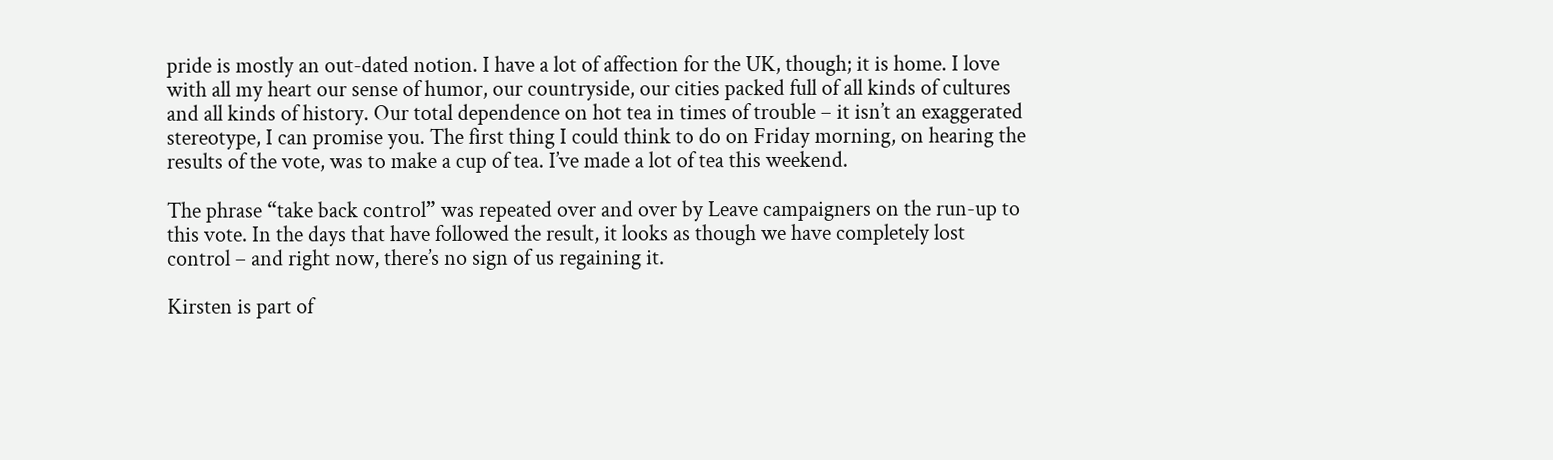pride is mostly an out-dated notion. I have a lot of affection for the UK, though; it is home. I love with all my heart our sense of humor, our countryside, our cities packed full of all kinds of cultures and all kinds of history. Our total dependence on hot tea in times of trouble – it isn’t an exaggerated stereotype, I can promise you. The first thing I could think to do on Friday morning, on hearing the results of the vote, was to make a cup of tea. I’ve made a lot of tea this weekend.

The phrase “take back control” was repeated over and over by Leave campaigners on the run-up to this vote. In the days that have followed the result, it looks as though we have completely lost control – and right now, there’s no sign of us regaining it.

Kirsten is part of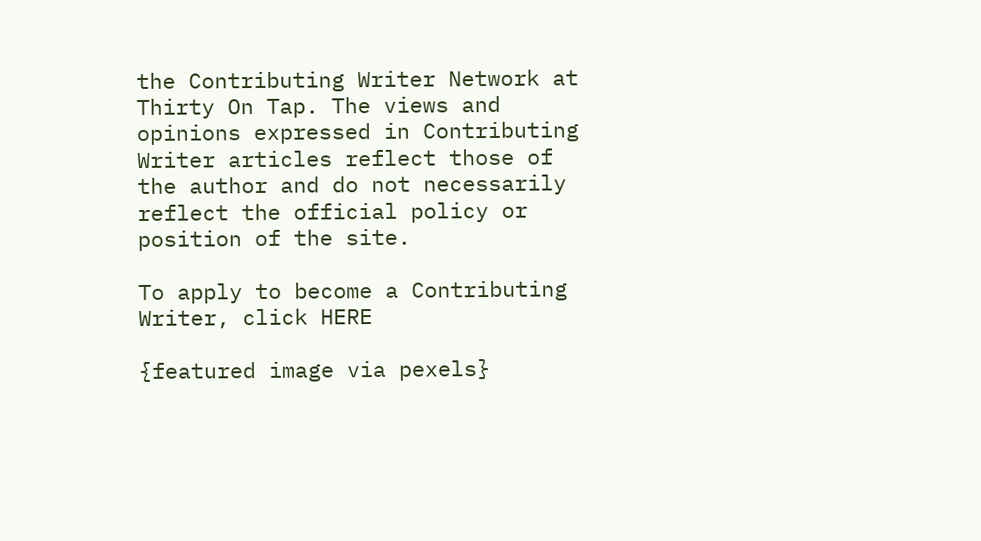the Contributing Writer Network at Thirty On Tap. The views and opinions expressed in Contributing Writer articles reflect those of the author and do not necessarily reflect the official policy or position of the site.

To apply to become a Contributing Writer, click HERE

{featured image via pexels}